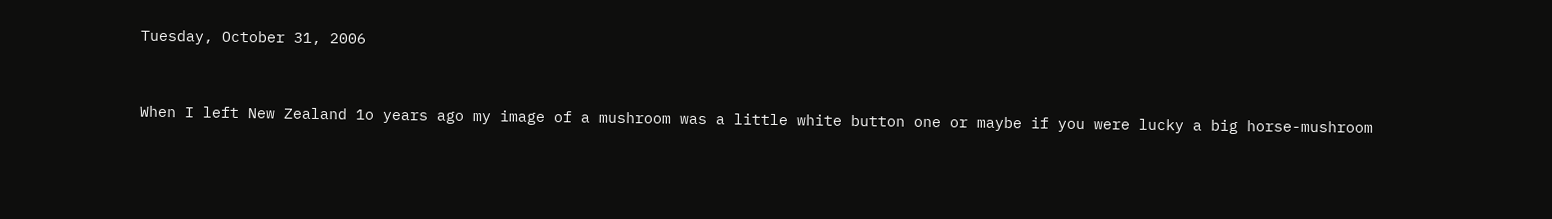Tuesday, October 31, 2006


When I left New Zealand 1o years ago my image of a mushroom was a little white button one or maybe if you were lucky a big horse-mushroom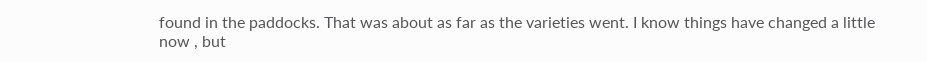found in the paddocks. That was about as far as the varieties went. I know things have changed a little now , but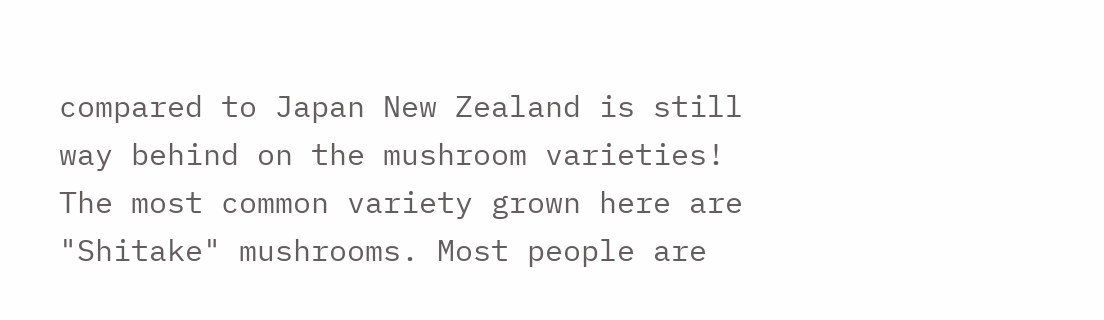compared to Japan New Zealand is still way behind on the mushroom varieties!
The most common variety grown here are "Shitake" mushrooms. Most people are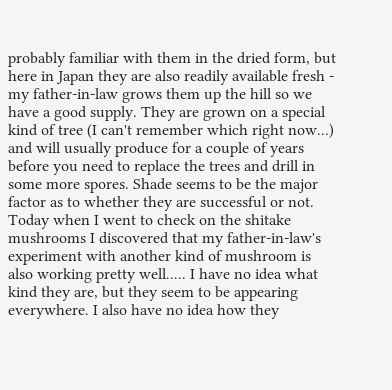probably familiar with them in the dried form, but here in Japan they are also readily available fresh - my father-in-law grows them up the hill so we have a good supply. They are grown on a special kind of tree (I can't remember which right now...) and will usually produce for a couple of years before you need to replace the trees and drill in some more spores. Shade seems to be the major factor as to whether they are successful or not.
Today when I went to check on the shitake mushrooms I discovered that my father-in-law's experiment with another kind of mushroom is also working pretty well..... I have no idea what kind they are, but they seem to be appearing everywhere. I also have no idea how they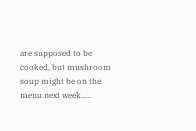are supposed to be cooked, but mushroom soup might be on the menu next week.....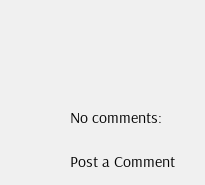No comments:

Post a Comment